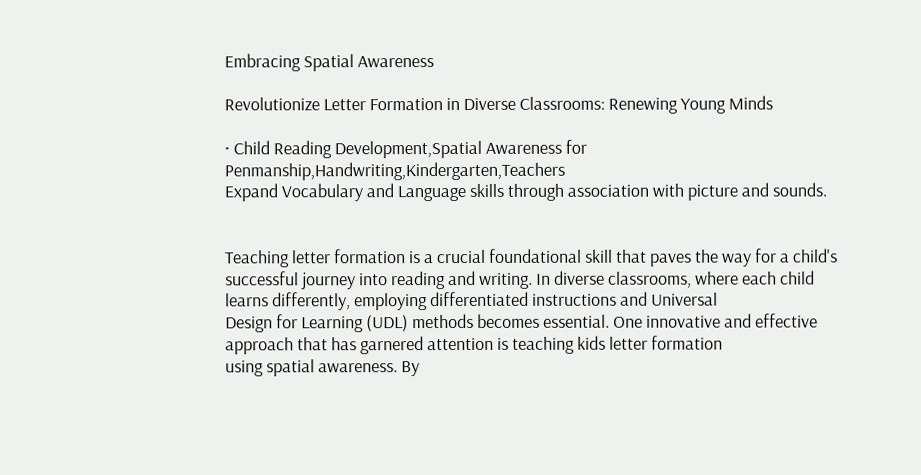Embracing Spatial Awareness

Revolutionize Letter Formation in Diverse Classrooms: Renewing Young Minds

· Child Reading Development,Spatial Awareness for Penmanship,Handwriting,Kindergarten,Teachers
Expand Vocabulary and Language skills through association with picture and sounds.


Teaching letter formation is a crucial foundational skill that paves the way for a child's successful journey into reading and writing. In diverse classrooms, where each child learns differently, employing differentiated instructions and Universal
Design for Learning (UDL) methods becomes essential. One innovative and effective approach that has garnered attention is teaching kids letter formation
using spatial awareness. By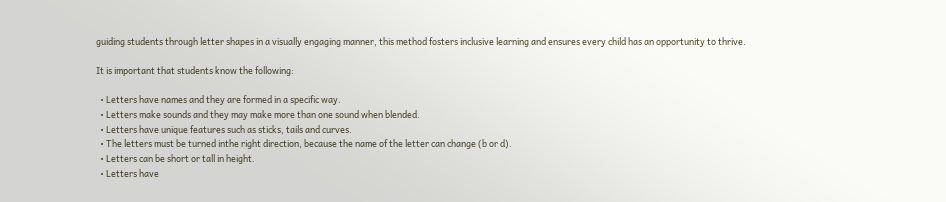guiding students through letter shapes in a visually engaging manner, this method fosters inclusive learning and ensures every child has an opportunity to thrive.

It is important that students know the following:

  • Letters have names and they are formed in a specific way.
  • Letters make sounds and they may make more than one sound when blended.
  • Letters have unique features such as sticks, tails and curves.
  • The letters must be turned inthe right direction, because the name of the letter can change (b or d).
  • Letters can be short or tall in height.
  • Letters have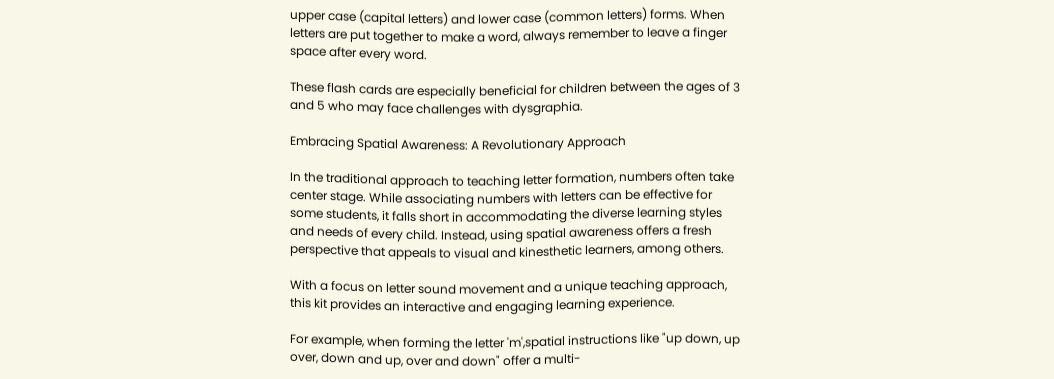upper case (capital letters) and lower case (common letters) forms. When letters are put together to make a word, always remember to leave a finger space after every word.

These flash cards are especially beneficial for children between the ages of 3 and 5 who may face challenges with dysgraphia.

Embracing Spatial Awareness: A Revolutionary Approach

In the traditional approach to teaching letter formation, numbers often take center stage. While associating numbers with letters can be effective for some students, it falls short in accommodating the diverse learning styles and needs of every child. Instead, using spatial awareness offers a fresh perspective that appeals to visual and kinesthetic learners, among others.

With a focus on letter sound movement and a unique teaching approach, this kit provides an interactive and engaging learning experience.

For example, when forming the letter 'm',spatial instructions like "up down, up over, down and up, over and down" offer a multi-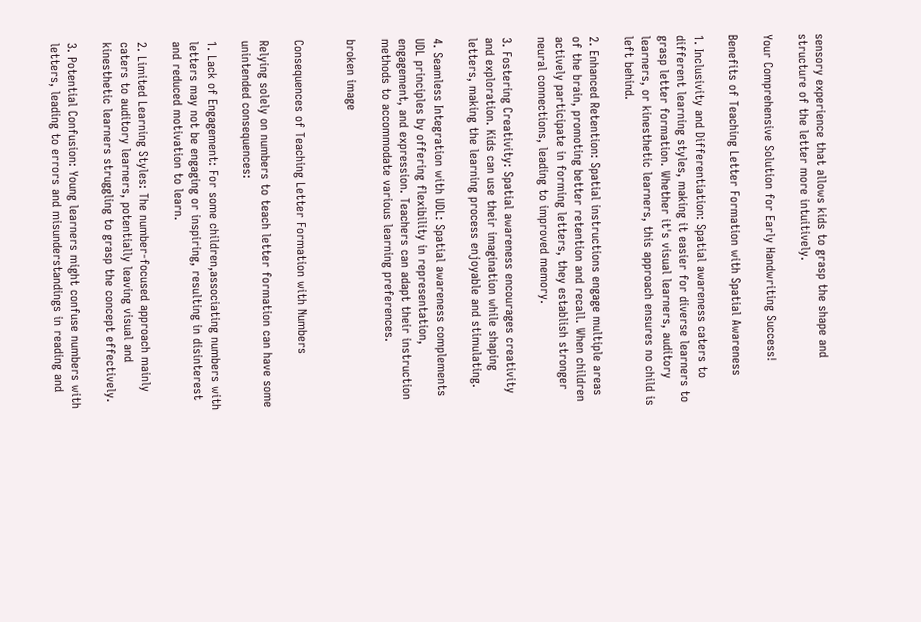sensory experience that allows kids to grasp the shape and structure of the letter more intuitively.

Your Comprehensive Solution for Early Handwriting Success!

Benefits of Teaching Letter Formation with Spatial Awareness

1. Inclusivity and Differentiation: Spatial awareness caters to different learning styles, making it easier for diverse learners to grasp letter formation. Whether it's visual learners, auditory learners, or kinesthetic learners, this approach ensures no child is left behind.

2. Enhanced Retention: Spatial instructions engage multiple areas of the brain, promoting better retention and recall. When children actively participate in forming letters, they establish stronger neural connections, leading to improved memory.

3. Fostering Creativity: Spatial awareness encourages creativity and exploration. Kids can use their imagination while shaping letters, making the learning process enjoyable and stimulating.

4. Seamless Integration with UDL: Spatial awareness complements UDL principles by offering flexibility in representation, engagement, and expression. Teachers can adapt their instruction methods to accommodate various learning preferences.

broken image


Consequences of Teaching Letter Formation with Numbers

Relying solely on numbers to teach letter formation can have some unintended consequences:

1. Lack of Engagement: For some children,associating numbers with letters may not be engaging or inspiring, resulting in disinterest and reduced motivation to learn.

2. Limited Learning Styles: The number-focused approach mainly caters to auditory learners, potentially leaving visual and kinesthetic learners struggling to grasp the concept effectively.

3. Potential Confusion: Young learners might confuse numbers with letters, leading to errors and misunderstandings in reading and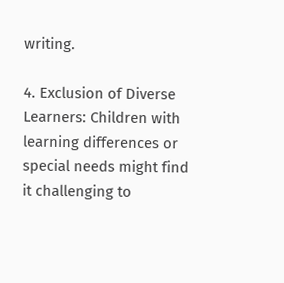writing.

4. Exclusion of Diverse Learners: Children with learning differences or special needs might find it challenging to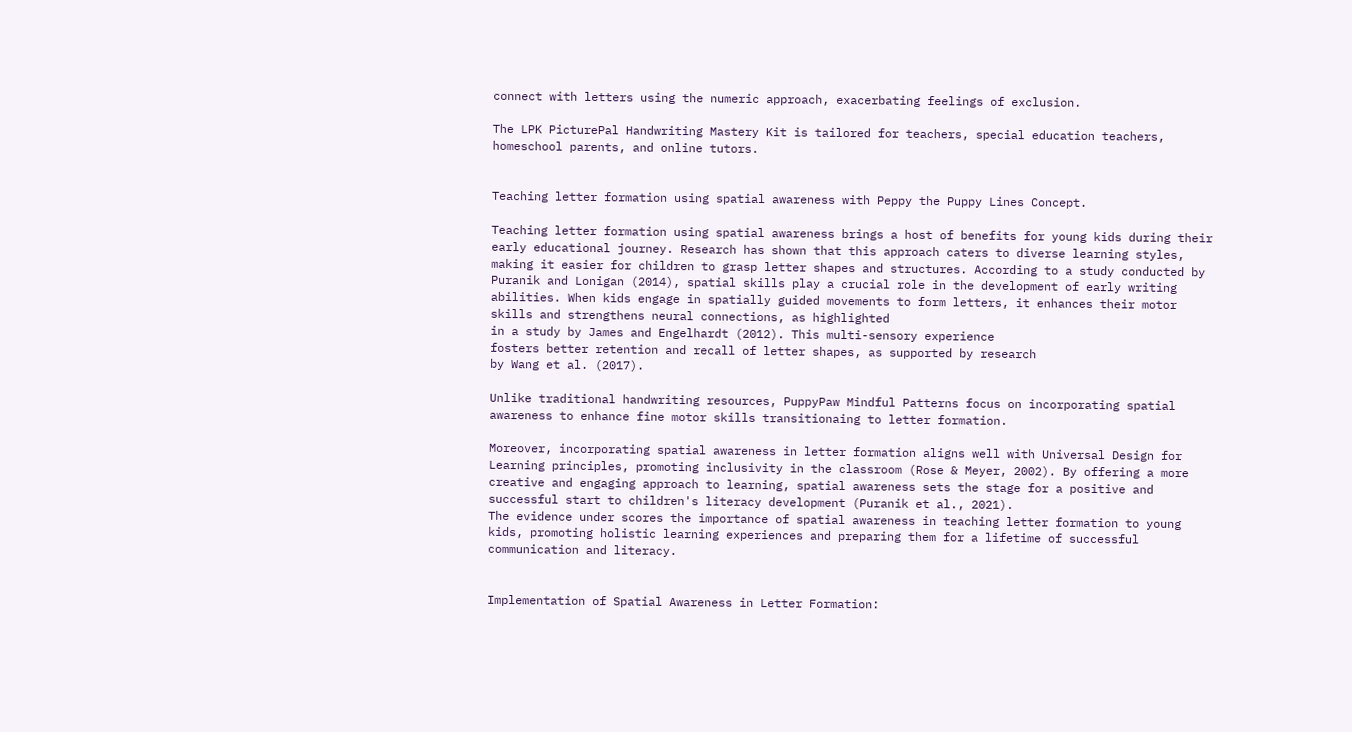connect with letters using the numeric approach, exacerbating feelings of exclusion.

The LPK PicturePal Handwriting Mastery Kit is tailored for teachers, special education teachers, homeschool parents, and online tutors.


Teaching letter formation using spatial awareness with Peppy the Puppy Lines Concept.

Teaching letter formation using spatial awareness brings a host of benefits for young kids during their early educational journey. Research has shown that this approach caters to diverse learning styles, making it easier for children to grasp letter shapes and structures. According to a study conducted by Puranik and Lonigan (2014), spatial skills play a crucial role in the development of early writing abilities. When kids engage in spatially guided movements to form letters, it enhances their motor skills and strengthens neural connections, as highlighted
in a study by James and Engelhardt (2012). This multi-sensory experience
fosters better retention and recall of letter shapes, as supported by research
by Wang et al. (2017).

Unlike traditional handwriting resources, PuppyPaw Mindful Patterns focus on incorporating spatial awareness to enhance fine motor skills transitionaing to letter formation.

Moreover, incorporating spatial awareness in letter formation aligns well with Universal Design for Learning principles, promoting inclusivity in the classroom (Rose & Meyer, 2002). By offering a more creative and engaging approach to learning, spatial awareness sets the stage for a positive and successful start to children's literacy development (Puranik et al., 2021).
The evidence under scores the importance of spatial awareness in teaching letter formation to young kids, promoting holistic learning experiences and preparing them for a lifetime of successful communication and literacy.


Implementation of Spatial Awareness in Letter Formation: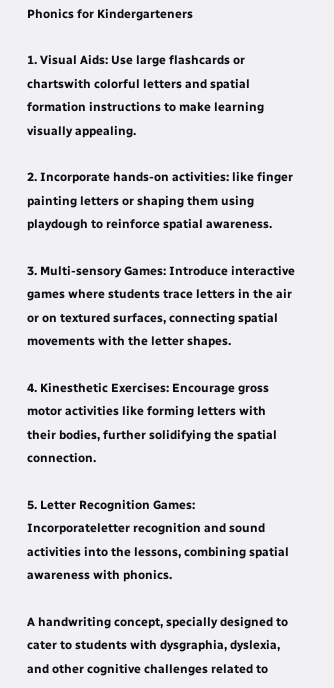Phonics for Kindergarteners

1. Visual Aids: Use large flashcards or chartswith colorful letters and spatial formation instructions to make learning visually appealing.

2. Incorporate hands-on activities: like finger painting letters or shaping them using playdough to reinforce spatial awareness.

3. Multi-sensory Games: Introduce interactive games where students trace letters in the air or on textured surfaces, connecting spatial movements with the letter shapes.

4. Kinesthetic Exercises: Encourage gross motor activities like forming letters with their bodies, further solidifying the spatial connection.

5. Letter Recognition Games: Incorporateletter recognition and sound activities into the lessons, combining spatial awareness with phonics.

A handwriting concept, specially designed to cater to students with dysgraphia, dyslexia, and other cognitive challenges related to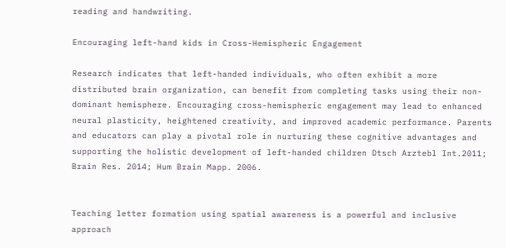reading and handwriting.

Encouraging left-hand kids in Cross-Hemispheric Engagement

Research indicates that left-handed individuals, who often exhibit a more distributed brain organization, can benefit from completing tasks using their non-dominant hemisphere. Encouraging cross-hemispheric engagement may lead to enhanced neural plasticity, heightened creativity, and improved academic performance. Parents and educators can play a pivotal role in nurturing these cognitive advantages and supporting the holistic development of left-handed children Dtsch Arztebl Int.2011; Brain Res. 2014; Hum Brain Mapp. 2006.


Teaching letter formation using spatial awareness is a powerful and inclusive approach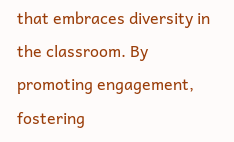that embraces diversity in the classroom. By promoting engagement, fostering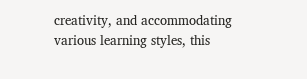creativity, and accommodating various learning styles, this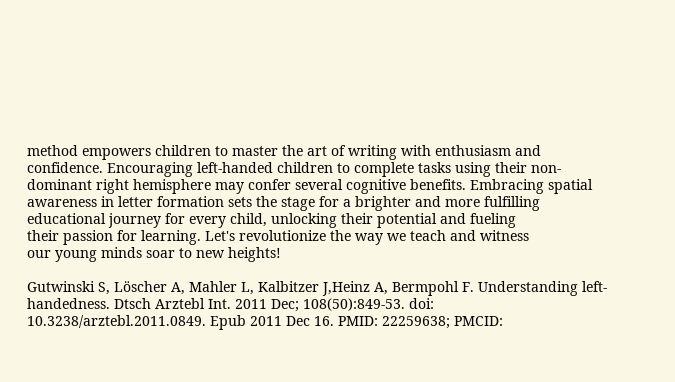method empowers children to master the art of writing with enthusiasm and confidence. Encouraging left-handed children to complete tasks using their non-dominant right hemisphere may confer several cognitive benefits. Embracing spatial awareness in letter formation sets the stage for a brighter and more fulfilling
educational journey for every child, unlocking their potential and fueling
their passion for learning. Let's revolutionize the way we teach and witness
our young minds soar to new heights!

Gutwinski S, Löscher A, Mahler L, Kalbitzer J,Heinz A, Bermpohl F. Understanding left-handedness. Dtsch Arztebl Int. 2011 Dec; 108(50):849-53. doi: 10.3238/arztebl.2011.0849. Epub 2011 Dec 16. PMID: 22259638; PMCID: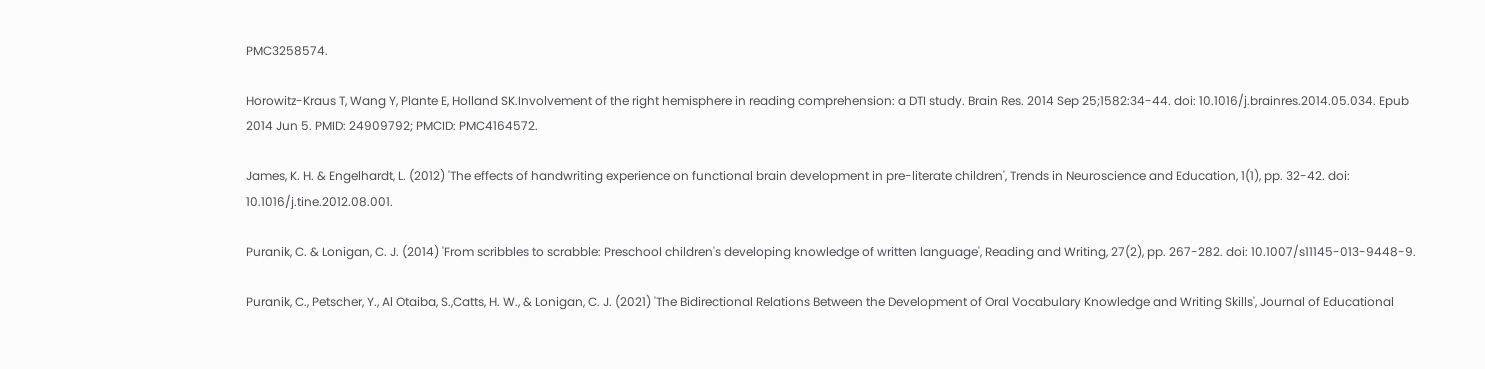PMC3258574.

Horowitz-Kraus T, Wang Y, Plante E, Holland SK.Involvement of the right hemisphere in reading comprehension: a DTI study. Brain Res. 2014 Sep 25;1582:34-44. doi: 10.1016/j.brainres.2014.05.034. Epub 2014 Jun 5. PMID: 24909792; PMCID: PMC4164572.

James, K. H. & Engelhardt, L. (2012) 'The effects of handwriting experience on functional brain development in pre-literate children', Trends in Neuroscience and Education, 1(1), pp. 32-42. doi: 10.1016/j.tine.2012.08.001.

Puranik, C. & Lonigan, C. J. (2014) 'From scribbles to scrabble: Preschool children's developing knowledge of written language', Reading and Writing, 27(2), pp. 267-282. doi: 10.1007/s11145-013-9448-9.

Puranik, C., Petscher, Y., Al Otaiba, S.,Catts, H. W., & Lonigan, C. J. (2021) 'The Bidirectional Relations Between the Development of Oral Vocabulary Knowledge and Writing Skills', Journal of Educational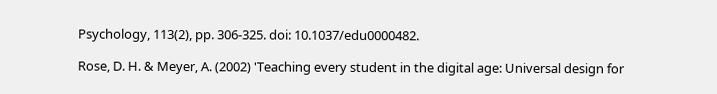Psychology, 113(2), pp. 306-325. doi: 10.1037/edu0000482.

Rose, D. H. & Meyer, A. (2002) 'Teaching every student in the digital age: Universal design for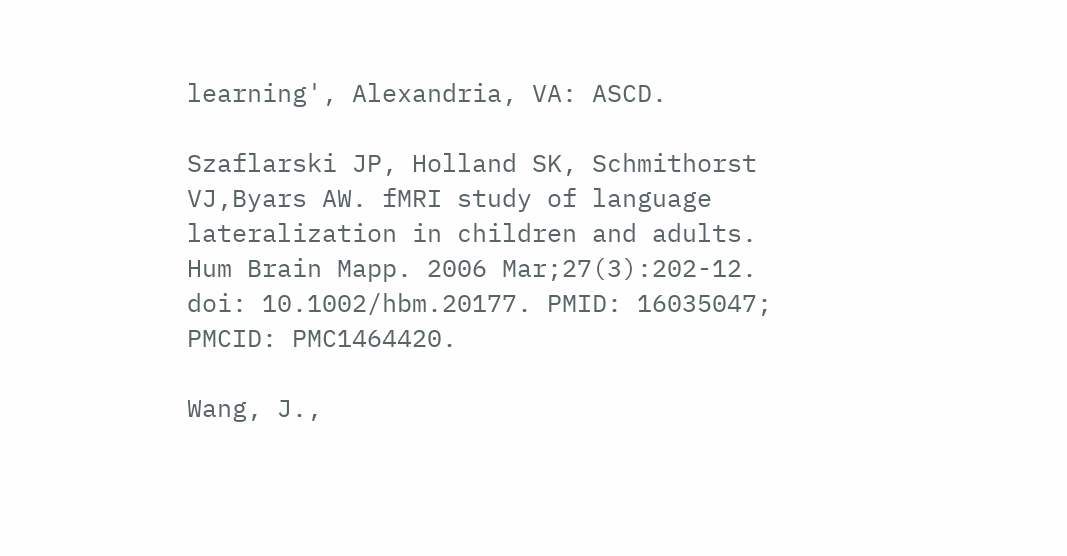learning', Alexandria, VA: ASCD.

Szaflarski JP, Holland SK, Schmithorst VJ,Byars AW. fMRI study of language lateralization in children and adults. Hum Brain Mapp. 2006 Mar;27(3):202-12. doi: 10.1002/hbm.20177. PMID: 16035047; PMCID: PMC1464420.

Wang, J.,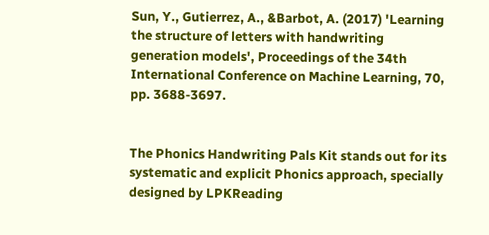Sun, Y., Gutierrez, A., &Barbot, A. (2017) 'Learning the structure of letters with handwriting generation models', Proceedings of the 34th International Conference on Machine Learning, 70, pp. 3688-3697.


The Phonics Handwriting Pals Kit stands out for its systematic and explicit Phonics approach, specially designed by LPKReading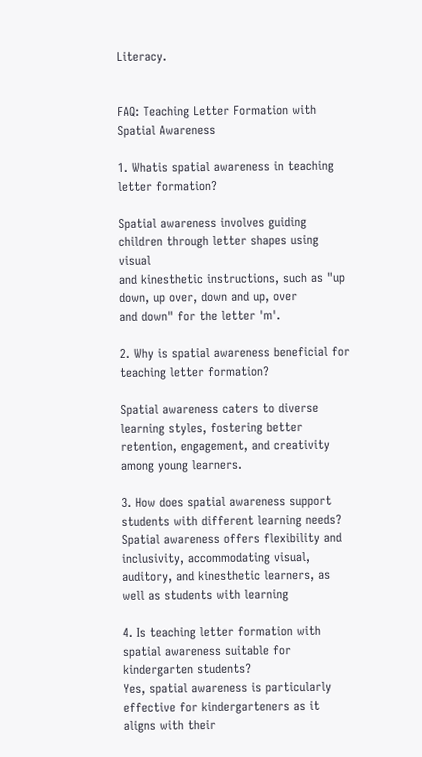Literacy.


FAQ: Teaching Letter Formation with Spatial Awareness

1. Whatis spatial awareness in teaching letter formation?

Spatial awareness involves guiding children through letter shapes using visual
and kinesthetic instructions, such as "up down, up over, down and up, over
and down" for the letter 'm'.

2. Why is spatial awareness beneficial for teaching letter formation?

Spatial awareness caters to diverse learning styles, fostering better retention, engagement, and creativity among young learners.

3. How does spatial awareness support students with different learning needs?
Spatial awareness offers flexibility and inclusivity, accommodating visual, auditory, and kinesthetic learners, as well as students with learning

4. Is teaching letter formation with spatial awareness suitable for kindergarten students?
Yes, spatial awareness is particularly effective for kindergarteners as it
aligns with their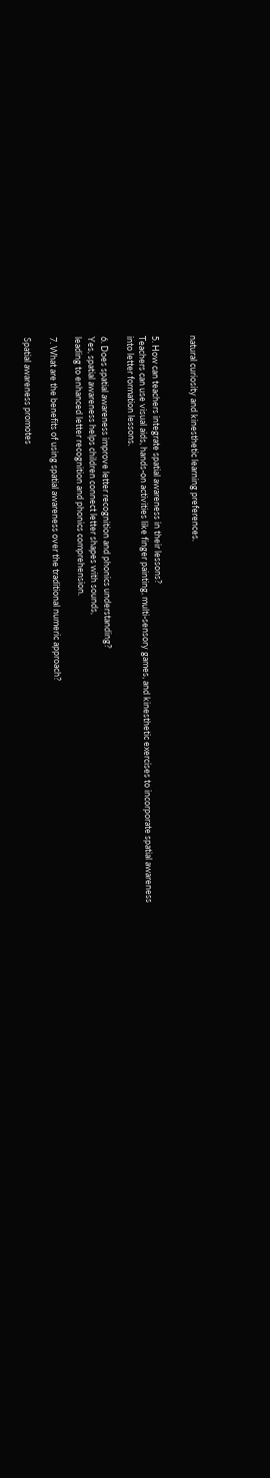natural curiosity and kinesthetic learning preferences.


5. How can teachers integrate spatial awareness in their lessons?
Teachers can use visual aids, hands-on activities like finger painting, multi-sensory games, and kinesthetic exercises to incorporate spatial awareness
into letter formation lessons.

6. Does spatial awareness improve letter recognition and phonics understanding?
Yes, spatial awareness helps children connect letter shapes with sounds,
leading to enhanced letter recognition and phonics comprehension.

7. What are the benefits of using spatial awareness over the traditional numeric approach?

Spatial awareness promotes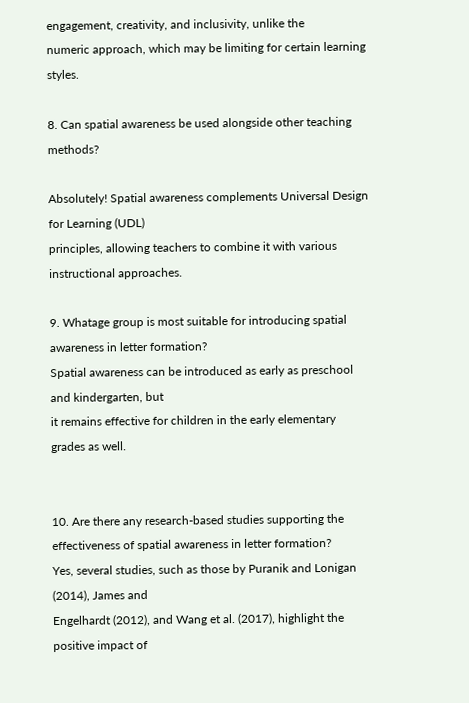engagement, creativity, and inclusivity, unlike the
numeric approach, which may be limiting for certain learning styles.

8. Can spatial awareness be used alongside other teaching methods?

Absolutely! Spatial awareness complements Universal Design for Learning (UDL)
principles, allowing teachers to combine it with various instructional approaches.

9. Whatage group is most suitable for introducing spatial awareness in letter formation?
Spatial awareness can be introduced as early as preschool and kindergarten, but
it remains effective for children in the early elementary grades as well.


10. Are there any research-based studies supporting the effectiveness of spatial awareness in letter formation?
Yes, several studies, such as those by Puranik and Lonigan (2014), James and
Engelhardt (2012), and Wang et al. (2017), highlight the positive impact of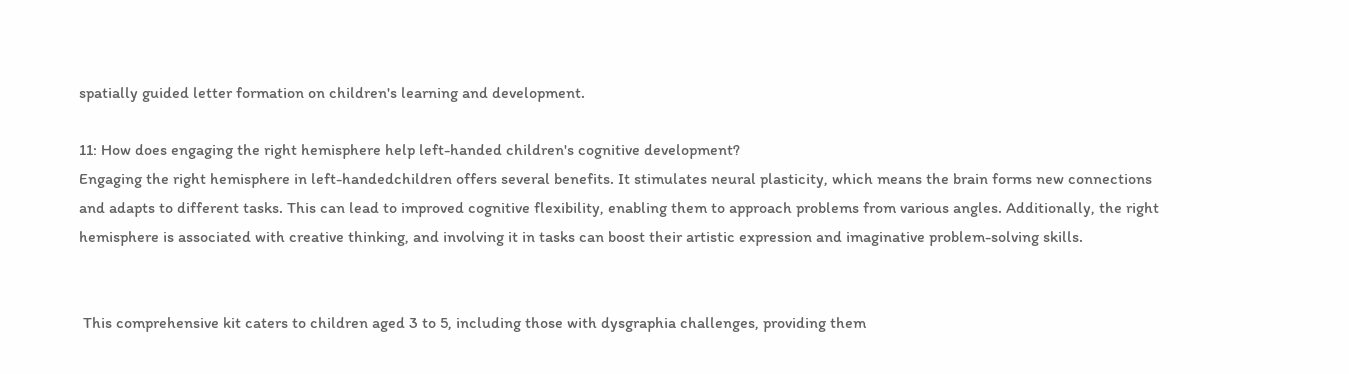spatially guided letter formation on children's learning and development.

11: How does engaging the right hemisphere help left-handed children's cognitive development?
Engaging the right hemisphere in left-handedchildren offers several benefits. It stimulates neural plasticity, which means the brain forms new connections and adapts to different tasks. This can lead to improved cognitive flexibility, enabling them to approach problems from various angles. Additionally, the right hemisphere is associated with creative thinking, and involving it in tasks can boost their artistic expression and imaginative problem-solving skills.


 This comprehensive kit caters to children aged 3 to 5, including those with dysgraphia challenges, providing them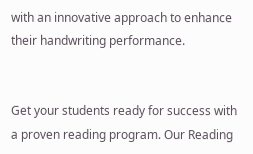with an innovative approach to enhance their handwriting performance.


Get your students ready for success with a proven reading program. Our Reading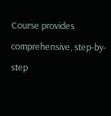Course provides comprehensive, step-by-step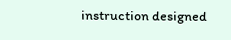instruction designed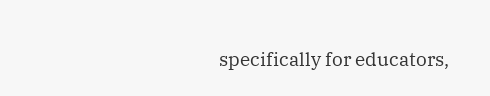specifically for educators,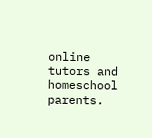online tutors and homeschool parents.